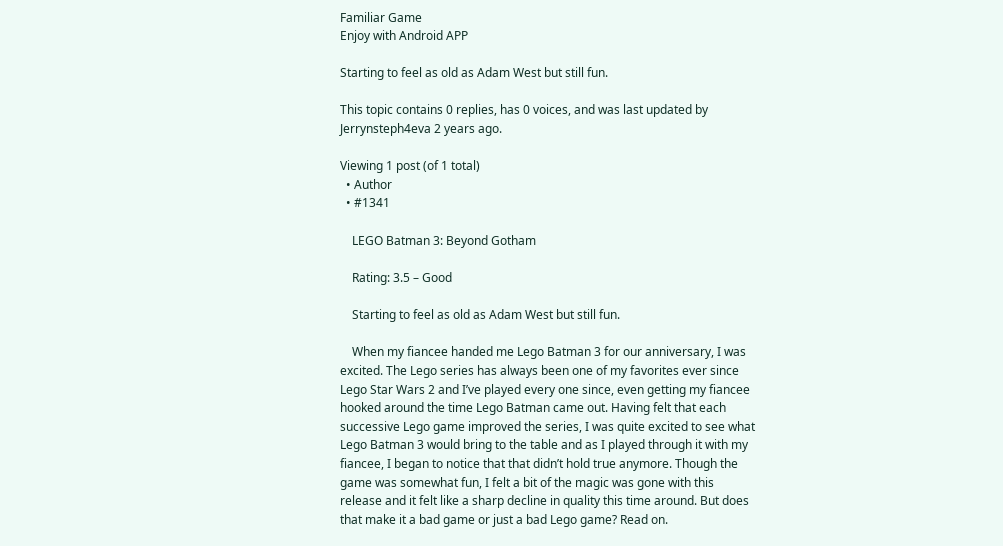Familiar Game
Enjoy with Android APP

Starting to feel as old as Adam West but still fun.

This topic contains 0 replies, has 0 voices, and was last updated by  Jerrynsteph4eva 2 years ago.

Viewing 1 post (of 1 total)
  • Author
  • #1341

    LEGO Batman 3: Beyond Gotham

    Rating: 3.5 – Good

    Starting to feel as old as Adam West but still fun.

    When my fiancee handed me Lego Batman 3 for our anniversary, I was excited. The Lego series has always been one of my favorites ever since Lego Star Wars 2 and I’ve played every one since, even getting my fiancee hooked around the time Lego Batman came out. Having felt that each successive Lego game improved the series, I was quite excited to see what Lego Batman 3 would bring to the table and as I played through it with my fiancee, I began to notice that that didn’t hold true anymore. Though the game was somewhat fun, I felt a bit of the magic was gone with this release and it felt like a sharp decline in quality this time around. But does that make it a bad game or just a bad Lego game? Read on.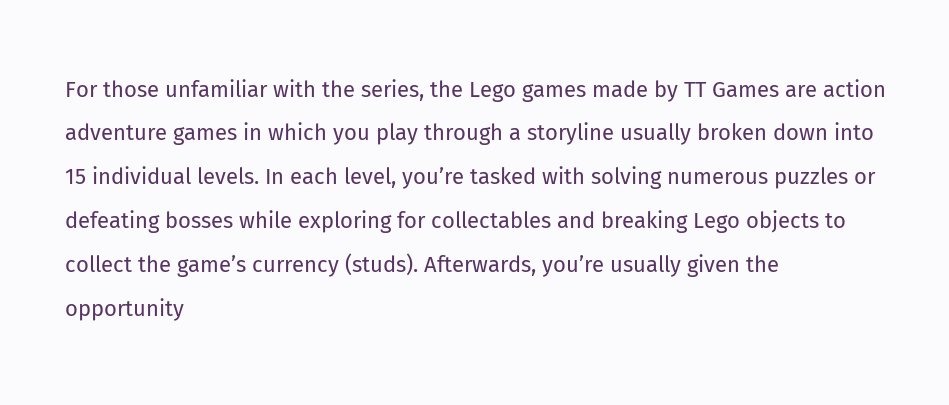For those unfamiliar with the series, the Lego games made by TT Games are action adventure games in which you play through a storyline usually broken down into 15 individual levels. In each level, you’re tasked with solving numerous puzzles or defeating bosses while exploring for collectables and breaking Lego objects to collect the game’s currency (studs). Afterwards, you’re usually given the opportunity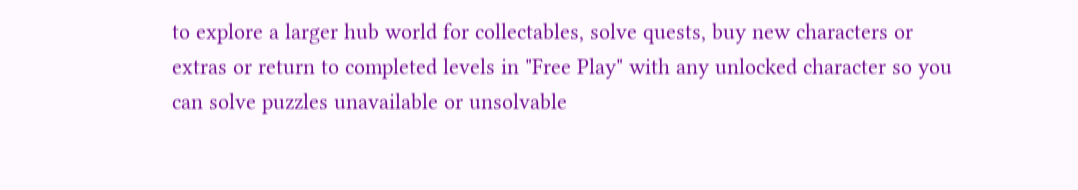to explore a larger hub world for collectables, solve quests, buy new characters or extras or return to completed levels in "Free Play" with any unlocked character so you can solve puzzles unavailable or unsolvable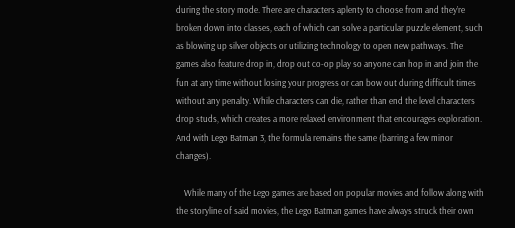during the story mode. There are characters aplenty to choose from and they’re broken down into classes, each of which can solve a particular puzzle element, such as blowing up silver objects or utilizing technology to open new pathways. The games also feature drop in, drop out co-op play so anyone can hop in and join the fun at any time without losing your progress or can bow out during difficult times without any penalty. While characters can die, rather than end the level characters drop studs, which creates a more relaxed environment that encourages exploration. And with Lego Batman 3, the formula remains the same (barring a few minor changes).

    While many of the Lego games are based on popular movies and follow along with the storyline of said movies, the Lego Batman games have always struck their own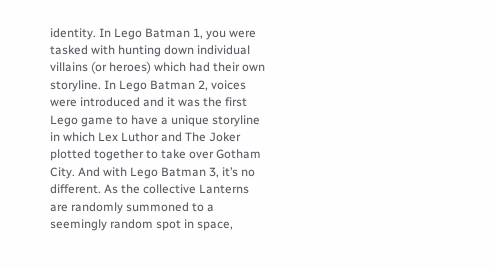identity. In Lego Batman 1, you were tasked with hunting down individual villains (or heroes) which had their own storyline. In Lego Batman 2, voices were introduced and it was the first Lego game to have a unique storyline in which Lex Luthor and The Joker plotted together to take over Gotham City. And with Lego Batman 3, it’s no different. As the collective Lanterns are randomly summoned to a seemingly random spot in space,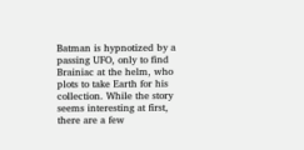Batman is hypnotized by a passing UFO, only to find Brainiac at the helm, who plots to take Earth for his collection. While the story seems interesting at first, there are a few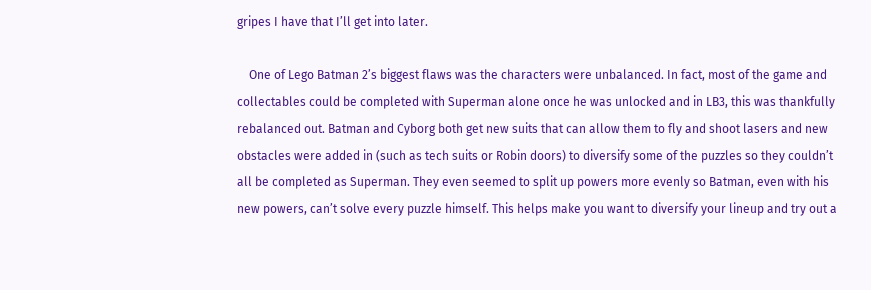gripes I have that I’ll get into later.

    One of Lego Batman 2’s biggest flaws was the characters were unbalanced. In fact, most of the game and collectables could be completed with Superman alone once he was unlocked and in LB3, this was thankfully rebalanced out. Batman and Cyborg both get new suits that can allow them to fly and shoot lasers and new obstacles were added in (such as tech suits or Robin doors) to diversify some of the puzzles so they couldn’t all be completed as Superman. They even seemed to split up powers more evenly so Batman, even with his new powers, can’t solve every puzzle himself. This helps make you want to diversify your lineup and try out a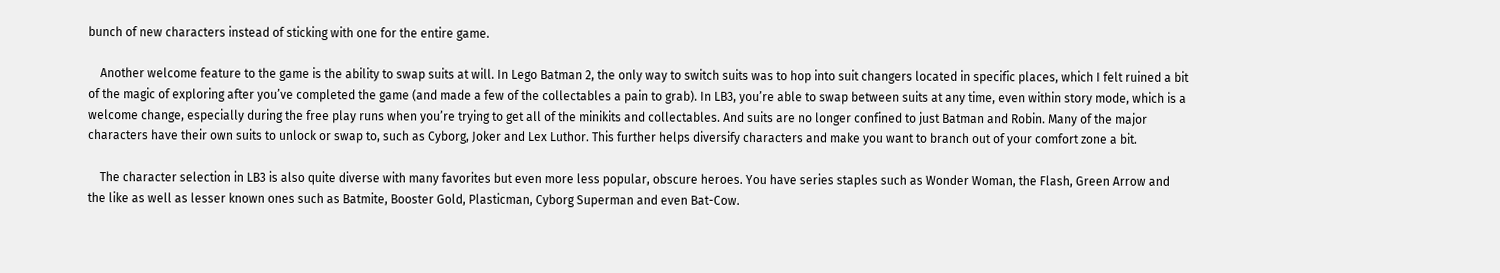bunch of new characters instead of sticking with one for the entire game.

    Another welcome feature to the game is the ability to swap suits at will. In Lego Batman 2, the only way to switch suits was to hop into suit changers located in specific places, which I felt ruined a bit of the magic of exploring after you’ve completed the game (and made a few of the collectables a pain to grab). In LB3, you’re able to swap between suits at any time, even within story mode, which is a welcome change, especially during the free play runs when you’re trying to get all of the minikits and collectables. And suits are no longer confined to just Batman and Robin. Many of the major characters have their own suits to unlock or swap to, such as Cyborg, Joker and Lex Luthor. This further helps diversify characters and make you want to branch out of your comfort zone a bit.

    The character selection in LB3 is also quite diverse with many favorites but even more less popular, obscure heroes. You have series staples such as Wonder Woman, the Flash, Green Arrow and the like as well as lesser known ones such as Batmite, Booster Gold, Plasticman, Cyborg Superman and even Bat-Cow.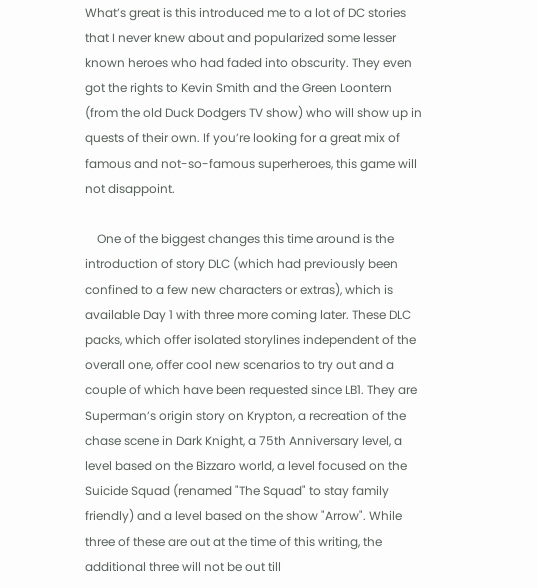What’s great is this introduced me to a lot of DC stories that I never knew about and popularized some lesser known heroes who had faded into obscurity. They even got the rights to Kevin Smith and the Green Loontern (from the old Duck Dodgers TV show) who will show up in quests of their own. If you’re looking for a great mix of famous and not-so-famous superheroes, this game will not disappoint.

    One of the biggest changes this time around is the introduction of story DLC (which had previously been confined to a few new characters or extras), which is available Day 1 with three more coming later. These DLC packs, which offer isolated storylines independent of the overall one, offer cool new scenarios to try out and a couple of which have been requested since LB1. They are Superman’s origin story on Krypton, a recreation of the chase scene in Dark Knight, a 75th Anniversary level, a level based on the Bizzaro world, a level focused on the Suicide Squad (renamed "The Squad" to stay family friendly) and a level based on the show "Arrow". While three of these are out at the time of this writing, the additional three will not be out till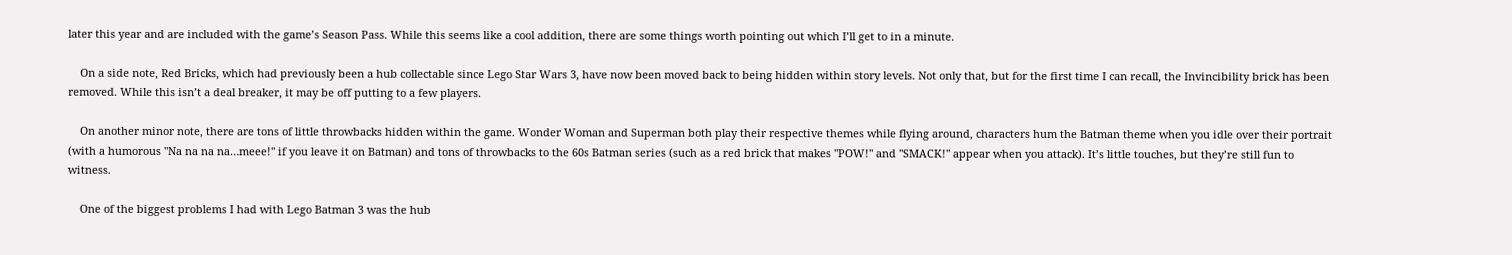later this year and are included with the game’s Season Pass. While this seems like a cool addition, there are some things worth pointing out which I’ll get to in a minute.

    On a side note, Red Bricks, which had previously been a hub collectable since Lego Star Wars 3, have now been moved back to being hidden within story levels. Not only that, but for the first time I can recall, the Invincibility brick has been removed. While this isn’t a deal breaker, it may be off putting to a few players.

    On another minor note, there are tons of little throwbacks hidden within the game. Wonder Woman and Superman both play their respective themes while flying around, characters hum the Batman theme when you idle over their portrait (with a humorous "Na na na na…meee!" if you leave it on Batman) and tons of throwbacks to the 60s Batman series (such as a red brick that makes "POW!" and "SMACK!" appear when you attack). It’s little touches, but they’re still fun to witness.

    One of the biggest problems I had with Lego Batman 3 was the hub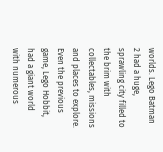worlds. Lego Batman 2 had a huge, sprawling city filled to the brim with collectables, missions and places to explore. Even the previous game, Lego Hobbit, had a giant world with numerous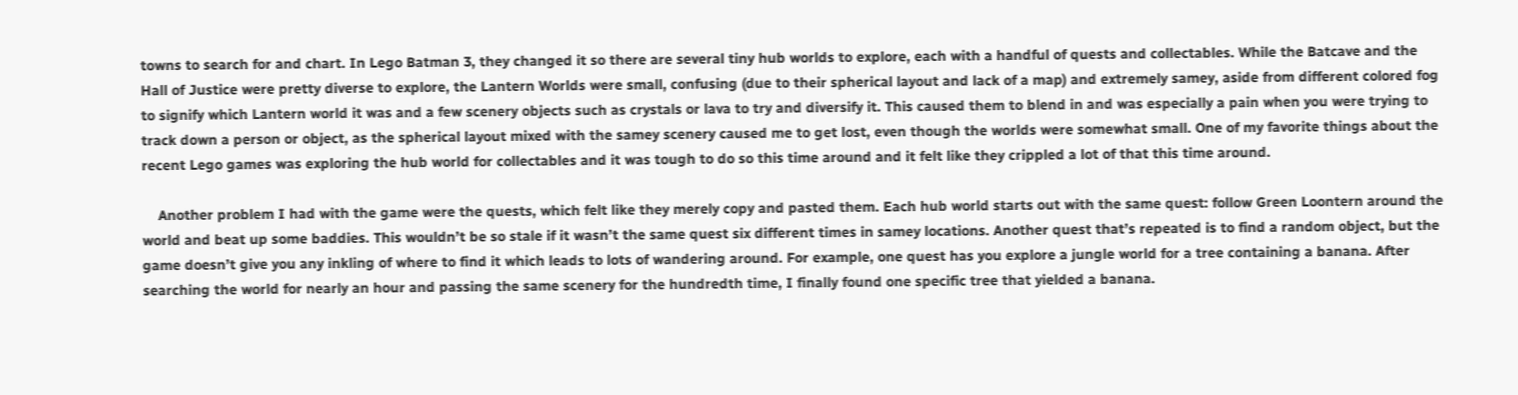towns to search for and chart. In Lego Batman 3, they changed it so there are several tiny hub worlds to explore, each with a handful of quests and collectables. While the Batcave and the Hall of Justice were pretty diverse to explore, the Lantern Worlds were small, confusing (due to their spherical layout and lack of a map) and extremely samey, aside from different colored fog to signify which Lantern world it was and a few scenery objects such as crystals or lava to try and diversify it. This caused them to blend in and was especially a pain when you were trying to track down a person or object, as the spherical layout mixed with the samey scenery caused me to get lost, even though the worlds were somewhat small. One of my favorite things about the recent Lego games was exploring the hub world for collectables and it was tough to do so this time around and it felt like they crippled a lot of that this time around.

    Another problem I had with the game were the quests, which felt like they merely copy and pasted them. Each hub world starts out with the same quest: follow Green Loontern around the world and beat up some baddies. This wouldn’t be so stale if it wasn’t the same quest six different times in samey locations. Another quest that’s repeated is to find a random object, but the game doesn’t give you any inkling of where to find it which leads to lots of wandering around. For example, one quest has you explore a jungle world for a tree containing a banana. After searching the world for nearly an hour and passing the same scenery for the hundredth time, I finally found one specific tree that yielded a banana.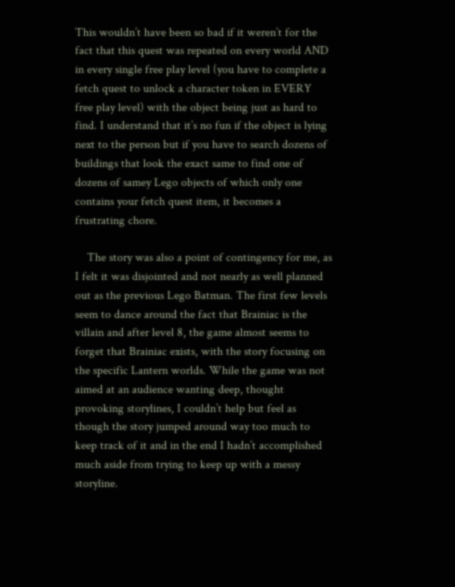This wouldn’t have been so bad if it weren’t for the fact that this quest was repeated on every world AND in every single free play level (you have to complete a fetch quest to unlock a character token in EVERY free play level) with the object being just as hard to find. I understand that it’s no fun if the object is lying next to the person but if you have to search dozens of buildings that look the exact same to find one of dozens of samey Lego objects of which only one contains your fetch quest item, it becomes a frustrating chore.

    The story was also a point of contingency for me, as I felt it was disjointed and not nearly as well planned out as the previous Lego Batman. The first few levels seem to dance around the fact that Brainiac is the villain and after level 8, the game almost seems to forget that Brainiac exists, with the story focusing on the specific Lantern worlds. While the game was not aimed at an audience wanting deep, thought provoking storylines, I couldn’t help but feel as though the story jumped around way too much to keep track of it and in the end I hadn’t accomplished much aside from trying to keep up with a messy storyline.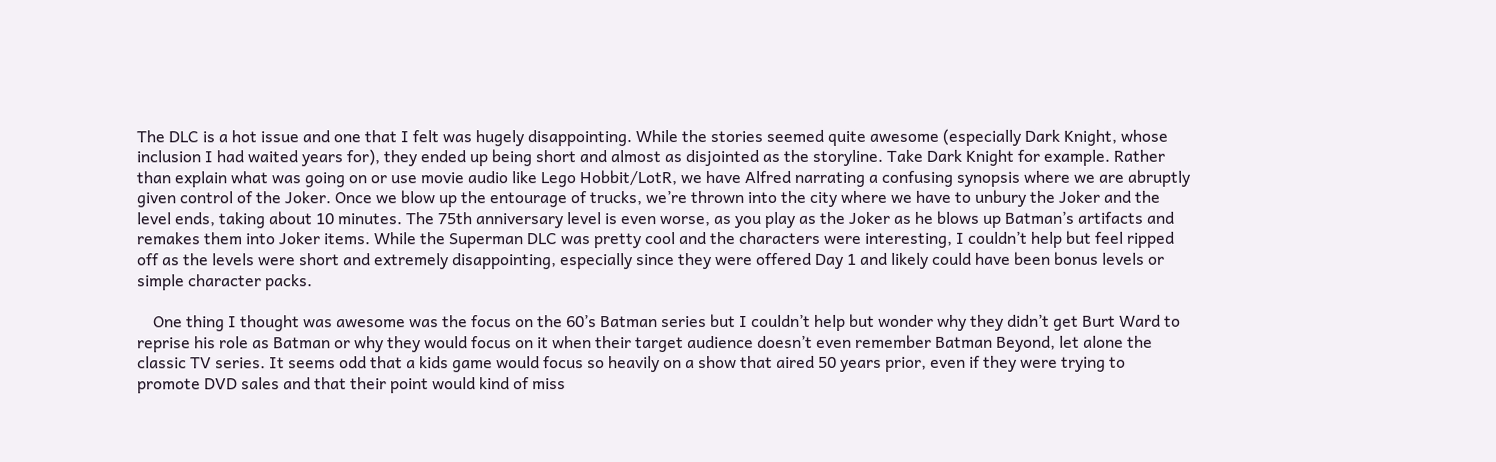The DLC is a hot issue and one that I felt was hugely disappointing. While the stories seemed quite awesome (especially Dark Knight, whose inclusion I had waited years for), they ended up being short and almost as disjointed as the storyline. Take Dark Knight for example. Rather than explain what was going on or use movie audio like Lego Hobbit/LotR, we have Alfred narrating a confusing synopsis where we are abruptly given control of the Joker. Once we blow up the entourage of trucks, we’re thrown into the city where we have to unbury the Joker and the level ends, taking about 10 minutes. The 75th anniversary level is even worse, as you play as the Joker as he blows up Batman’s artifacts and remakes them into Joker items. While the Superman DLC was pretty cool and the characters were interesting, I couldn’t help but feel ripped off as the levels were short and extremely disappointing, especially since they were offered Day 1 and likely could have been bonus levels or simple character packs.

    One thing I thought was awesome was the focus on the 60’s Batman series but I couldn’t help but wonder why they didn’t get Burt Ward to reprise his role as Batman or why they would focus on it when their target audience doesn’t even remember Batman Beyond, let alone the classic TV series. It seems odd that a kids game would focus so heavily on a show that aired 50 years prior, even if they were trying to promote DVD sales and that their point would kind of miss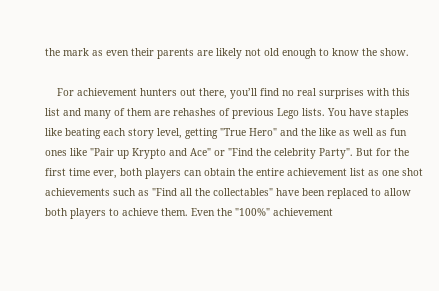the mark as even their parents are likely not old enough to know the show.

    For achievement hunters out there, you’ll find no real surprises with this list and many of them are rehashes of previous Lego lists. You have staples like beating each story level, getting "True Hero" and the like as well as fun ones like "Pair up Krypto and Ace" or "Find the celebrity Party". But for the first time ever, both players can obtain the entire achievement list as one shot achievements such as "Find all the collectables" have been replaced to allow both players to achieve them. Even the "100%" achievement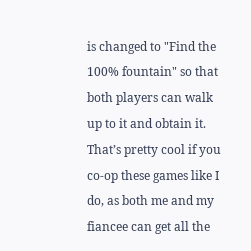is changed to "Find the 100% fountain" so that both players can walk up to it and obtain it. That’s pretty cool if you co-op these games like I do, as both me and my fiancee can get all the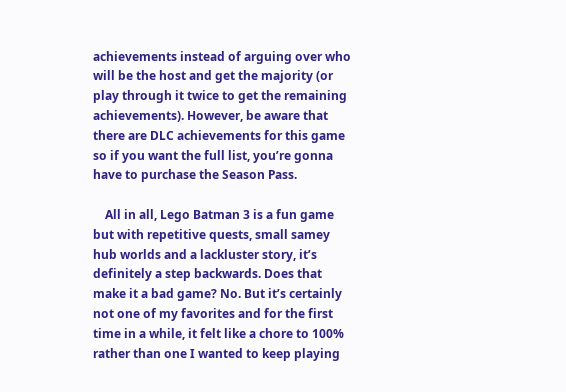achievements instead of arguing over who will be the host and get the majority (or play through it twice to get the remaining achievements). However, be aware that there are DLC achievements for this game so if you want the full list, you’re gonna have to purchase the Season Pass.

    All in all, Lego Batman 3 is a fun game but with repetitive quests, small samey hub worlds and a lackluster story, it’s definitely a step backwards. Does that make it a bad game? No. But it’s certainly not one of my favorites and for the first time in a while, it felt like a chore to 100% rather than one I wanted to keep playing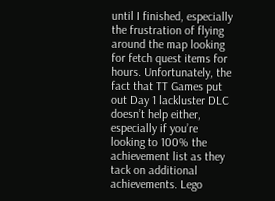until I finished, especially the frustration of flying around the map looking for fetch quest items for hours. Unfortunately, the fact that TT Games put out Day 1 lackluster DLC doesn’t help either, especially if you’re looking to 100% the achievement list as they tack on additional achievements. Lego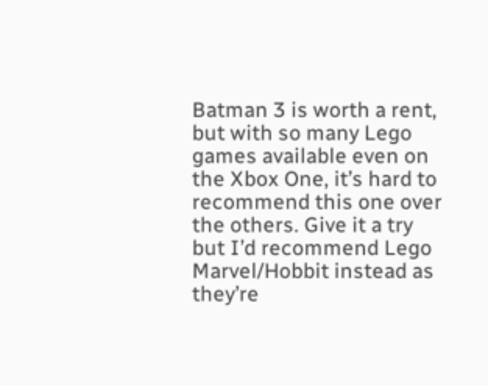Batman 3 is worth a rent, but with so many Lego games available even on the Xbox One, it’s hard to recommend this one over the others. Give it a try but I’d recommend Lego Marvel/Hobbit instead as they’re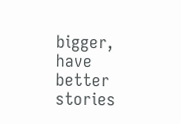bigger, have better stories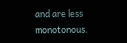and are less monotonous.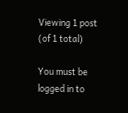Viewing 1 post (of 1 total)

You must be logged in to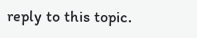reply to this topic.